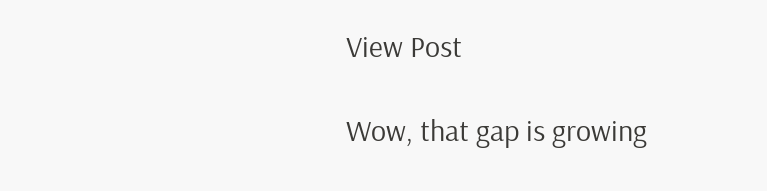View Post

Wow, that gap is growing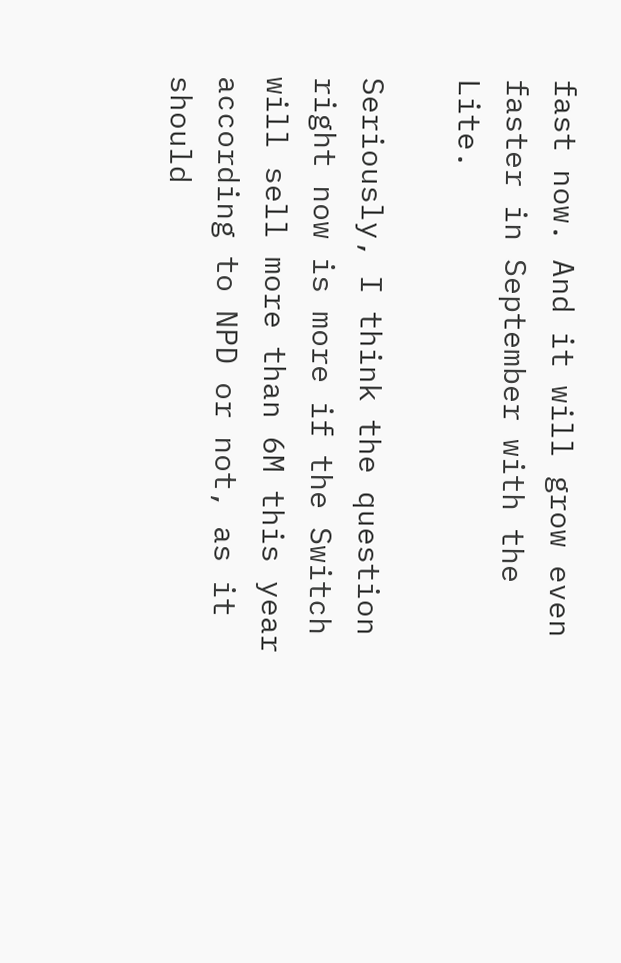fast now. And it will grow even faster in September with the Lite.

Seriously, I think the question right now is more if the Switch will sell more than 6M this year according to NPD or not, as it should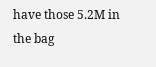have those 5.2M in the bag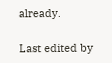already.

Last edited by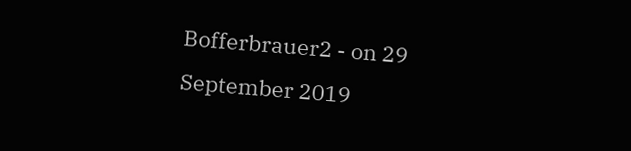Bofferbrauer2 - on 29 September 2019